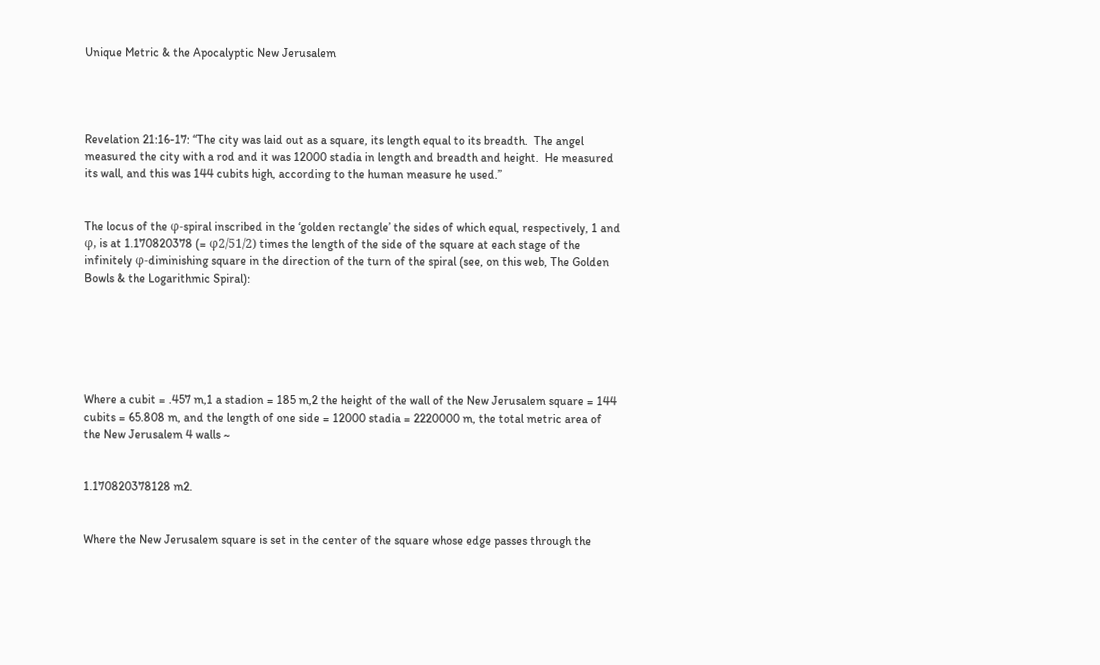Unique Metric & the Apocalyptic New Jerusalem




Revelation 21:16-17: “The city was laid out as a square, its length equal to its breadth.  The angel measured the city with a rod and it was 12000 stadia in length and breadth and height.  He measured its wall, and this was 144 cubits high, according to the human measure he used.”


The locus of the φ-spiral inscribed in the ‘golden rectangle’ the sides of which equal, respectively, 1 and φ, is at 1.170820378 (= φ2/51/2) times the length of the side of the square at each stage of the infinitely φ-diminishing square in the direction of the turn of the spiral (see, on this web, The Golden Bowls & the Logarithmic Spiral):






Where a cubit = .457 m,1 a stadion = 185 m,2 the height of the wall of the New Jerusalem square = 144 cubits = 65.808 m, and the length of one side = 12000 stadia = 2220000 m, the total metric area of the New Jerusalem 4 walls ~


1.170820378128 m2.


Where the New Jerusalem square is set in the center of the square whose edge passes through the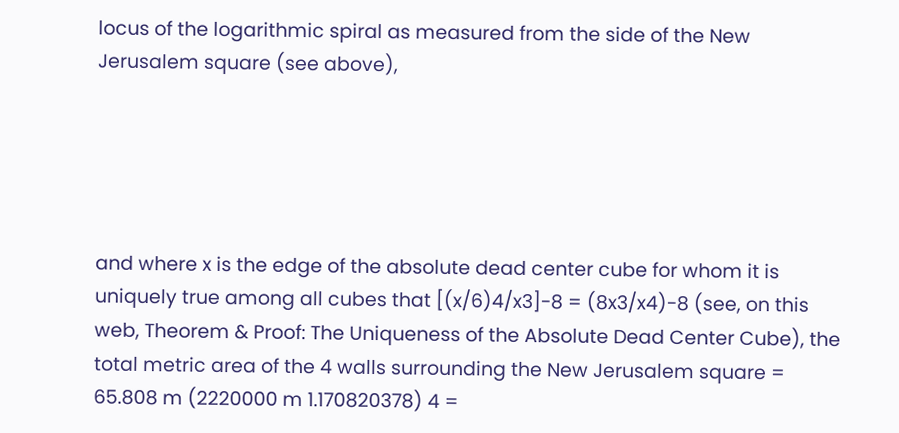locus of the logarithmic spiral as measured from the side of the New Jerusalem square (see above),





and where x is the edge of the absolute dead center cube for whom it is uniquely true among all cubes that [(x/6)4/x3]-8 = (8x3/x4)-8 (see, on this web, Theorem & Proof: The Uniqueness of the Absolute Dead Center Cube), the total metric area of the 4 walls surrounding the New Jerusalem square = 65.808 m (2220000 m 1.170820378) 4 =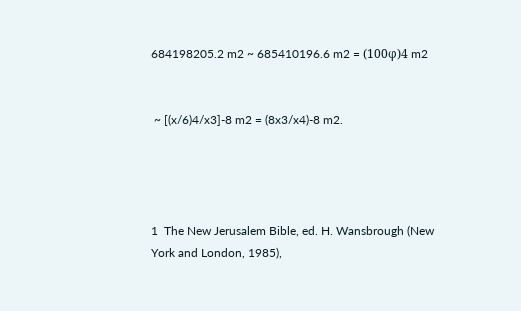684198205.2 m2 ~ 685410196.6 m2 = (100φ)4 m2


 ~ [(x/6)4/x3]-8 m2 = (8x3/x4)-8 m2.




1  The New Jerusalem Bible, ed. H. Wansbrough (New York and London, 1985),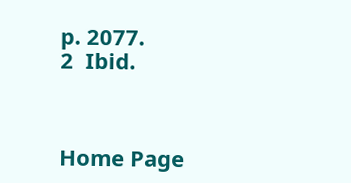p. 2077.
2  Ibid.



Home Page